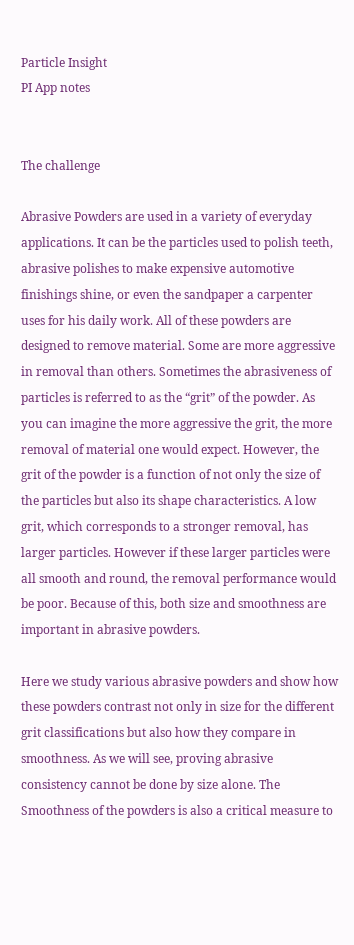Particle Insight
PI App notes


The challenge

Abrasive Powders are used in a variety of everyday applications. It can be the particles used to polish teeth, abrasive polishes to make expensive automotive finishings shine, or even the sandpaper a carpenter uses for his daily work. All of these powders are designed to remove material. Some are more aggressive in removal than others. Sometimes the abrasiveness of particles is referred to as the “grit” of the powder. As you can imagine the more aggressive the grit, the more removal of material one would expect. However, the grit of the powder is a function of not only the size of the particles but also its shape characteristics. A low grit, which corresponds to a stronger removal, has larger particles. However if these larger particles were all smooth and round, the removal performance would be poor. Because of this, both size and smoothness are important in abrasive powders.

Here we study various abrasive powders and show how these powders contrast not only in size for the different grit classifications but also how they compare in smoothness. As we will see, proving abrasive consistency cannot be done by size alone. The Smoothness of the powders is also a critical measure to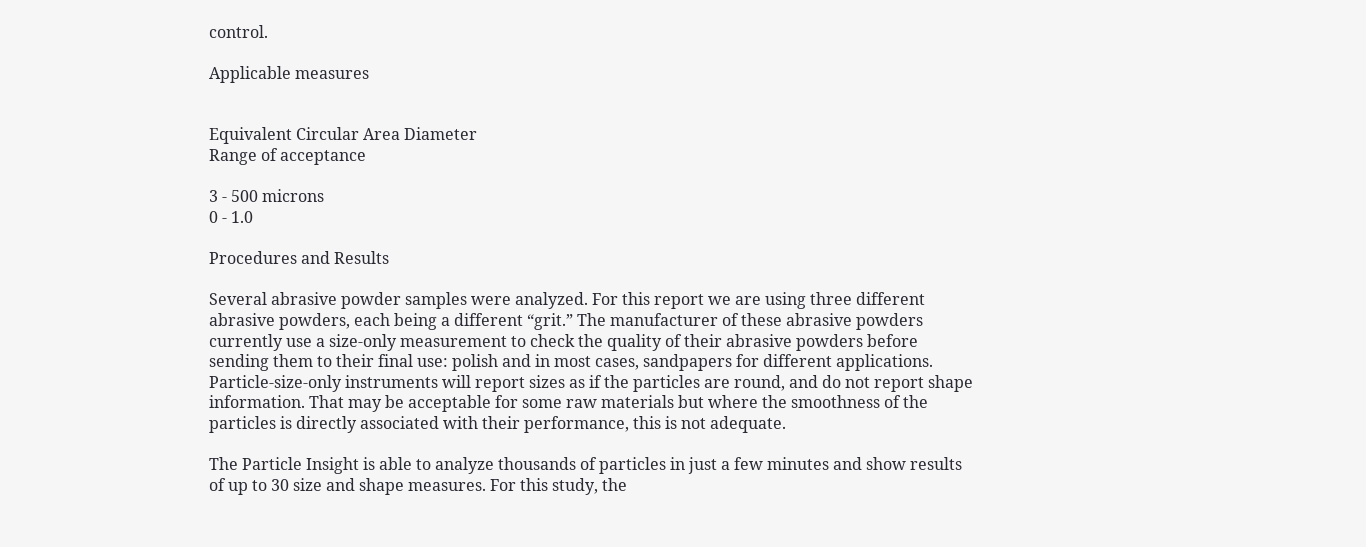control.

Applicable measures


Equivalent Circular Area Diameter
Range of acceptance

3 - 500 microns
0 - 1.0

Procedures and Results

Several abrasive powder samples were analyzed. For this report we are using three different abrasive powders, each being a different “grit.” The manufacturer of these abrasive powders currently use a size-only measurement to check the quality of their abrasive powders before sending them to their final use: polish and in most cases, sandpapers for different applications. Particle-size-only instruments will report sizes as if the particles are round, and do not report shape information. That may be acceptable for some raw materials but where the smoothness of the particles is directly associated with their performance, this is not adequate.

The Particle Insight is able to analyze thousands of particles in just a few minutes and show results of up to 30 size and shape measures. For this study, the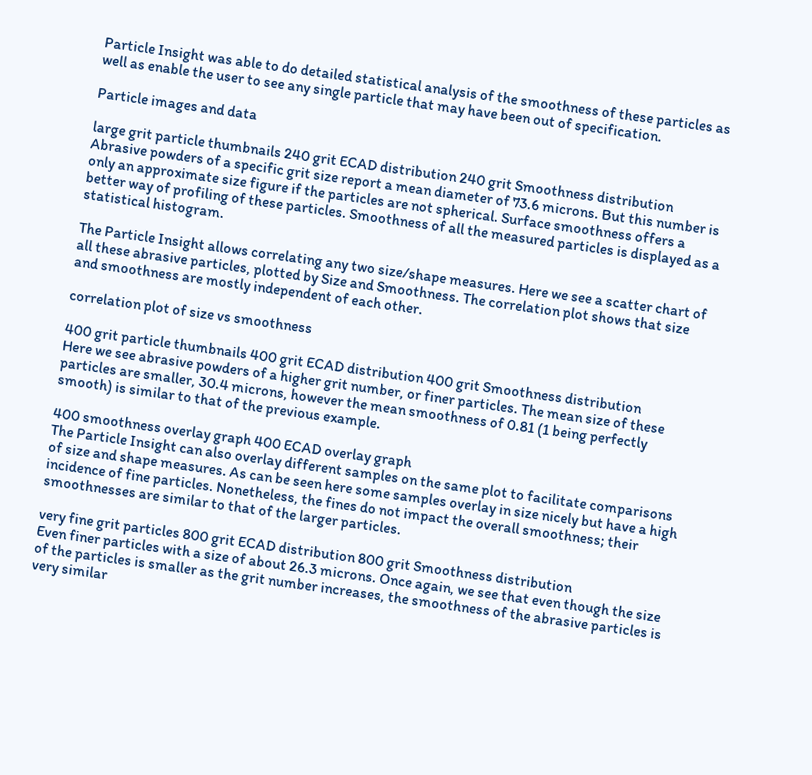Particle Insight was able to do detailed statistical analysis of the smoothness of these particles as well as enable the user to see any single particle that may have been out of specification.

Particle images and data

large grit particle thumbnails 240 grit ECAD distribution 240 grit Smoothness distribution
Abrasive powders of a specific grit size report a mean diameter of 73.6 microns. But this number is only an approximate size figure if the particles are not spherical. Surface smoothness offers a better way of profiling of these particles. Smoothness of all the measured particles is displayed as a statistical histogram.

The Particle Insight allows correlating any two size/shape measures. Here we see a scatter chart of all these abrasive particles, plotted by Size and Smoothness. The correlation plot shows that size and smoothness are mostly independent of each other.

correlation plot of size vs smoothness

400 grit particle thumbnails 400 grit ECAD distribution 400 grit Smoothness distribution
Here we see abrasive powders of a higher grit number, or finer particles. The mean size of these particles are smaller, 30.4 microns, however the mean smoothness of 0.81 (1 being perfectly smooth) is similar to that of the previous example.

400 smoothness overlay graph 400 ECAD overlay graph
The Particle Insight can also overlay different samples on the same plot to facilitate comparisons of size and shape measures. As can be seen here some samples overlay in size nicely but have a high incidence of fine particles. Nonetheless, the fines do not impact the overall smoothness; their smoothnesses are similar to that of the larger particles.

very fine grit particles 800 grit ECAD distribution 800 grit Smoothness distribution
Even finer particles with a size of about 26.3 microns. Once again, we see that even though the size of the particles is smaller as the grit number increases, the smoothness of the abrasive particles is very similar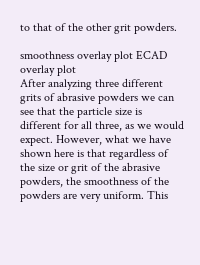to that of the other grit powders.

smoothness overlay plot ECAD overlay plot
After analyzing three different grits of abrasive powders we can see that the particle size is different for all three, as we would expect. However, what we have shown here is that regardless of the size or grit of the abrasive powders, the smoothness of the powders are very uniform. This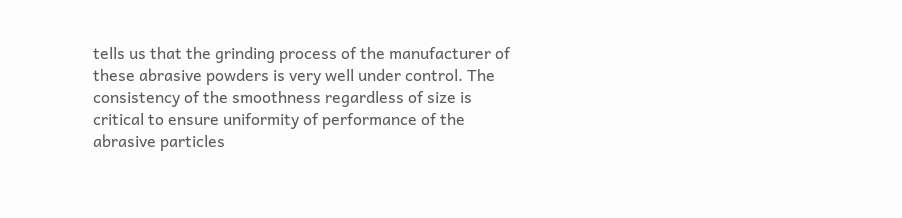tells us that the grinding process of the manufacturer of these abrasive powders is very well under control. The consistency of the smoothness regardless of size is critical to ensure uniformity of performance of the abrasive particles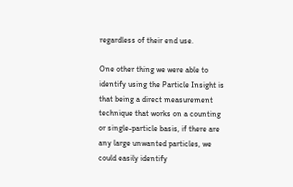regardless of their end use.

One other thing we were able to identify using the Particle Insight is that being a direct measurement technique that works on a counting or single-particle basis, if there are any large unwanted particles, we could easily identify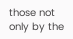those not only by the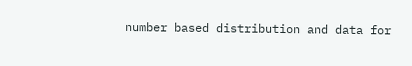number based distribution and data for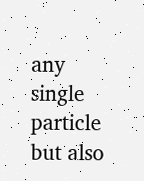any single particle but also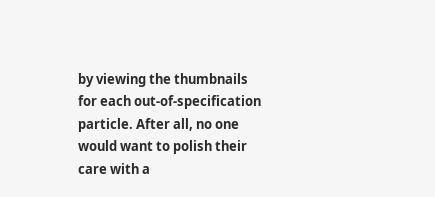by viewing the thumbnails for each out-of-specification particle. After all, no one would want to polish their care with a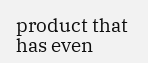product that has even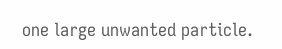one large unwanted particle.